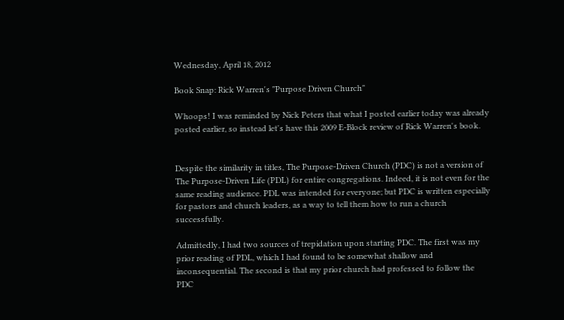Wednesday, April 18, 2012

Book Snap: Rick Warren's "Purpose Driven Church"

Whoops! I was reminded by Nick Peters that what I posted earlier today was already posted earlier, so instead let's have this 2009 E-Block review of Rick Warren's book.


Despite the similarity in titles, The Purpose-Driven Church (PDC) is not a version of The Purpose-Driven Life (PDL) for entire congregations. Indeed, it is not even for the same reading audience. PDL was intended for everyone; but PDC is written especially for pastors and church leaders, as a way to tell them how to run a church successfully.

Admittedly, I had two sources of trepidation upon starting PDC. The first was my prior reading of PDL, which I had found to be somewhat shallow and inconsequential. The second is that my prior church had professed to follow the PDC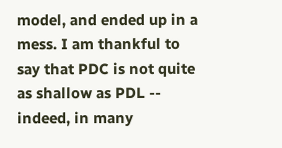model, and ended up in a mess. I am thankful to say that PDC is not quite as shallow as PDL -- indeed, in many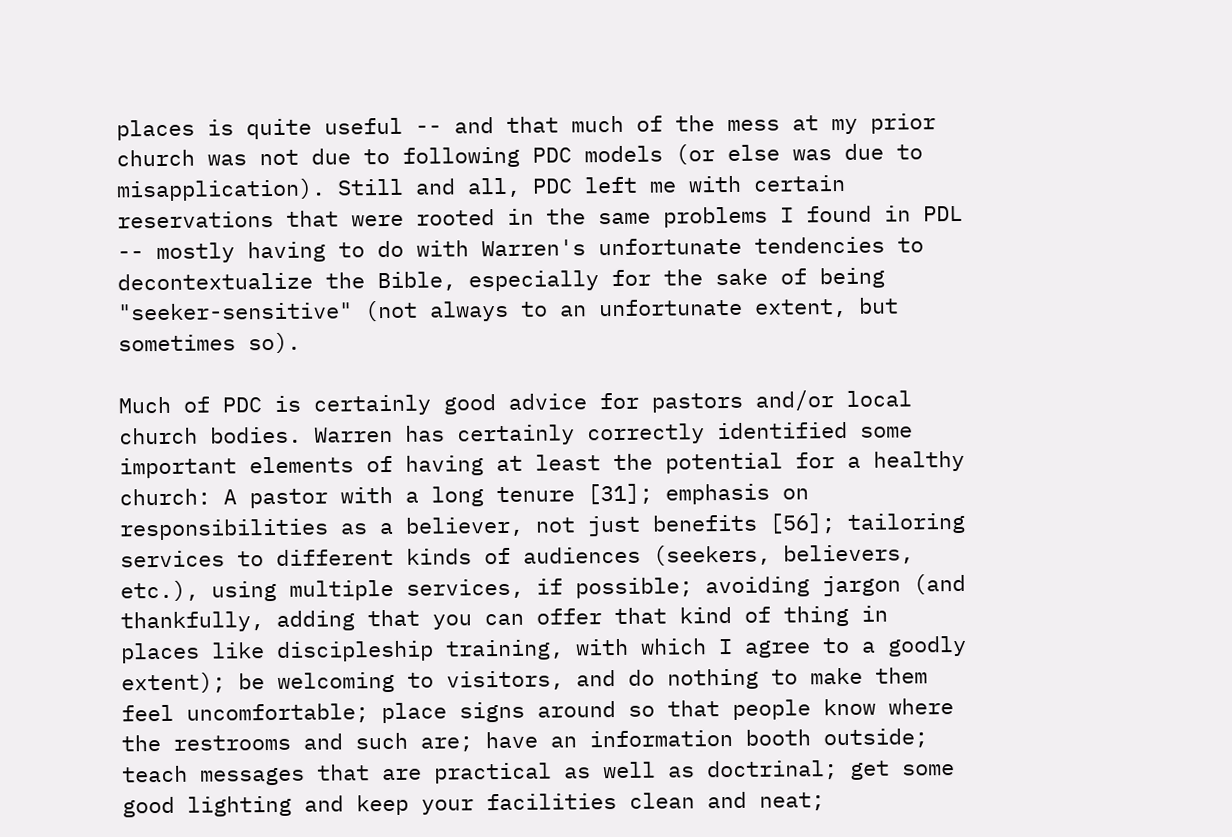places is quite useful -- and that much of the mess at my prior church was not due to following PDC models (or else was due to misapplication). Still and all, PDC left me with certain reservations that were rooted in the same problems I found in PDL -- mostly having to do with Warren's unfortunate tendencies to decontextualize the Bible, especially for the sake of being "seeker-sensitive" (not always to an unfortunate extent, but sometimes so).

Much of PDC is certainly good advice for pastors and/or local church bodies. Warren has certainly correctly identified some important elements of having at least the potential for a healthy church: A pastor with a long tenure [31]; emphasis on responsibilities as a believer, not just benefits [56]; tailoring services to different kinds of audiences (seekers, believers, etc.), using multiple services, if possible; avoiding jargon (and thankfully, adding that you can offer that kind of thing in places like discipleship training, with which I agree to a goodly extent); be welcoming to visitors, and do nothing to make them feel uncomfortable; place signs around so that people know where the restrooms and such are; have an information booth outside; teach messages that are practical as well as doctrinal; get some good lighting and keep your facilities clean and neat;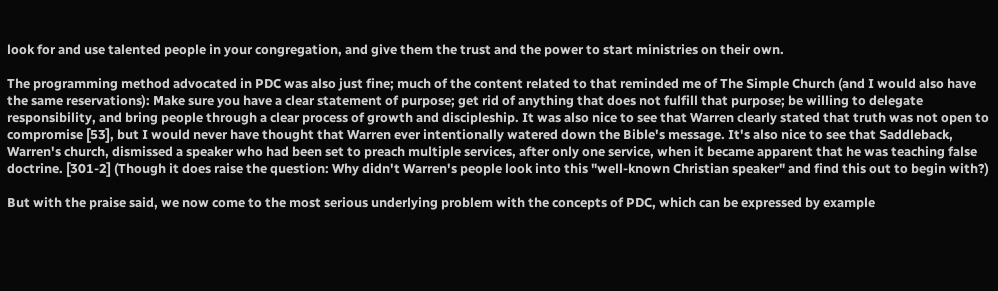look for and use talented people in your congregation, and give them the trust and the power to start ministries on their own.

The programming method advocated in PDC was also just fine; much of the content related to that reminded me of The Simple Church (and I would also have the same reservations): Make sure you have a clear statement of purpose; get rid of anything that does not fulfill that purpose; be willing to delegate responsibility, and bring people through a clear process of growth and discipleship. It was also nice to see that Warren clearly stated that truth was not open to compromise [53], but I would never have thought that Warren ever intentionally watered down the Bible's message. It's also nice to see that Saddleback, Warren's church, dismissed a speaker who had been set to preach multiple services, after only one service, when it became apparent that he was teaching false doctrine. [301-2] (Though it does raise the question: Why didn't Warren's people look into this "well-known Christian speaker" and find this out to begin with?)

But with the praise said, we now come to the most serious underlying problem with the concepts of PDC, which can be expressed by example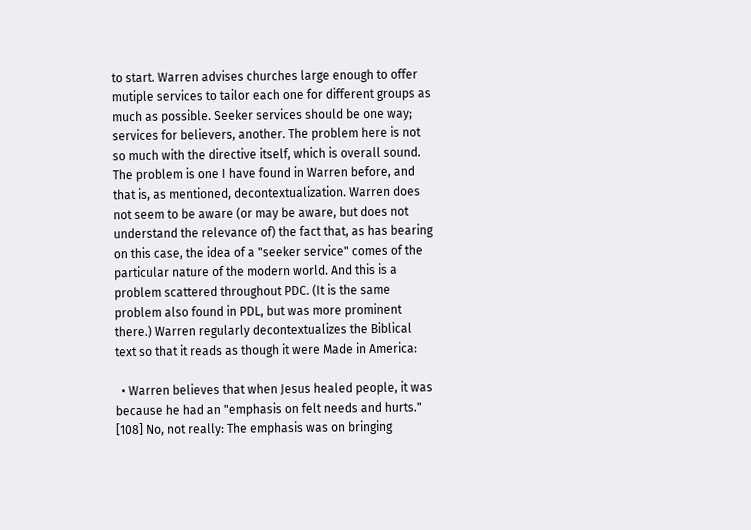to start. Warren advises churches large enough to offer mutiple services to tailor each one for different groups as much as possible. Seeker services should be one way; services for believers, another. The problem here is not so much with the directive itself, which is overall sound. The problem is one I have found in Warren before, and that is, as mentioned, decontextualization. Warren does not seem to be aware (or may be aware, but does not understand the relevance of) the fact that, as has bearing on this case, the idea of a "seeker service" comes of the particular nature of the modern world. And this is a problem scattered throughout PDC. (It is the same problem also found in PDL, but was more prominent there.) Warren regularly decontextualizes the Biblical text so that it reads as though it were Made in America:

  • Warren believes that when Jesus healed people, it was because he had an "emphasis on felt needs and hurts." [108] No, not really: The emphasis was on bringing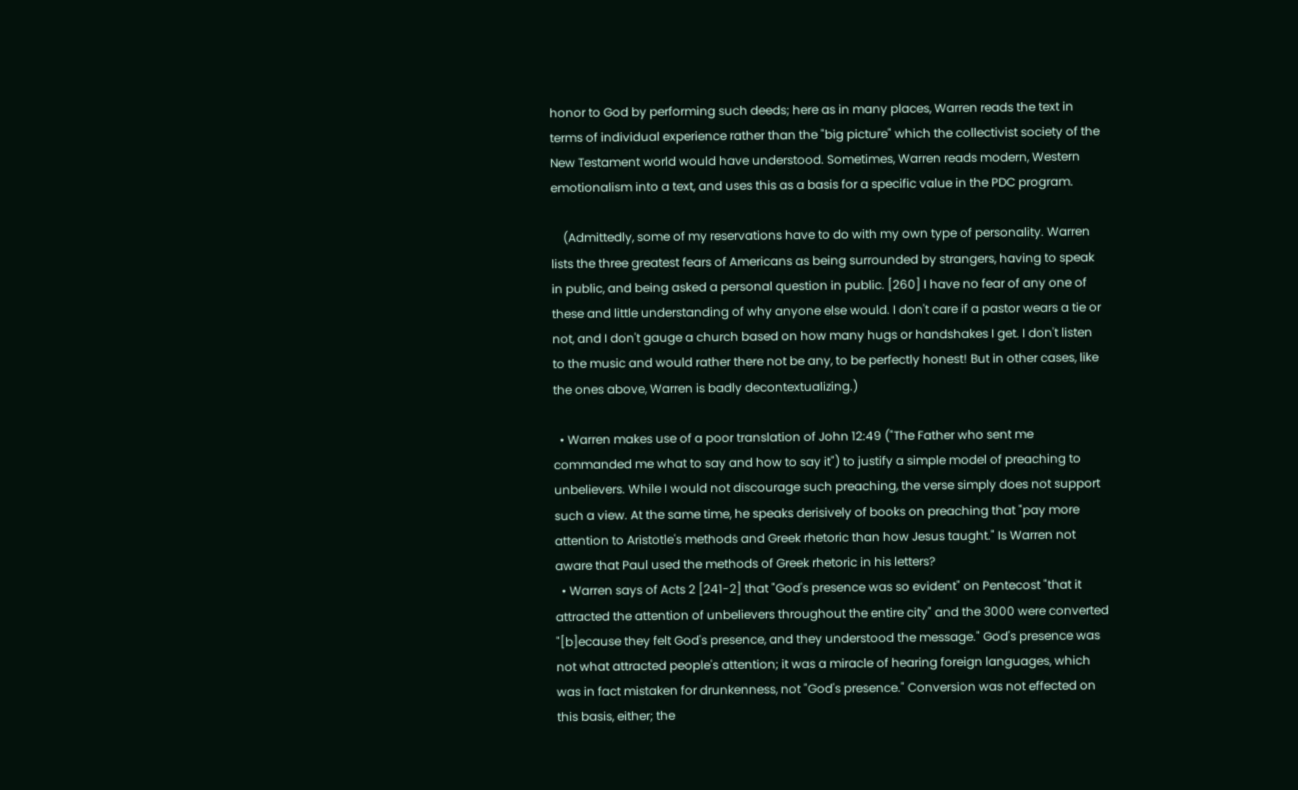honor to God by performing such deeds; here as in many places, Warren reads the text in terms of individual experience rather than the "big picture" which the collectivist society of the New Testament world would have understood. Sometimes, Warren reads modern, Western emotionalism into a text, and uses this as a basis for a specific value in the PDC program.

    (Admittedly, some of my reservations have to do with my own type of personality. Warren lists the three greatest fears of Americans as being surrounded by strangers, having to speak in public, and being asked a personal question in public. [260] I have no fear of any one of these and little understanding of why anyone else would. I don't care if a pastor wears a tie or not, and I don't gauge a church based on how many hugs or handshakes I get. I don't listen to the music and would rather there not be any, to be perfectly honest! But in other cases, like the ones above, Warren is badly decontextualizing.)

  • Warren makes use of a poor translation of John 12:49 ("The Father who sent me commanded me what to say and how to say it") to justify a simple model of preaching to unbelievers. While I would not discourage such preaching, the verse simply does not support such a view. At the same time, he speaks derisively of books on preaching that "pay more attention to Aristotle's methods and Greek rhetoric than how Jesus taught." Is Warren not aware that Paul used the methods of Greek rhetoric in his letters?
  • Warren says of Acts 2 [241-2] that "God's presence was so evident" on Pentecost "that it attracted the attention of unbelievers throughout the entire city" and the 3000 were converted "[b]ecause they felt God's presence, and they understood the message." God's presence was not what attracted people's attention; it was a miracle of hearing foreign languages, which was in fact mistaken for drunkenness, not "God's presence." Conversion was not effected on this basis, either; the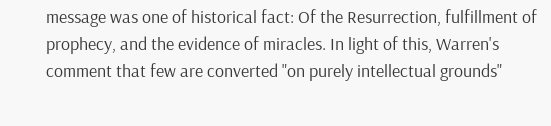message was one of historical fact: Of the Resurrection, fulfillment of prophecy, and the evidence of miracles. In light of this, Warren's comment that few are converted "on purely intellectual grounds"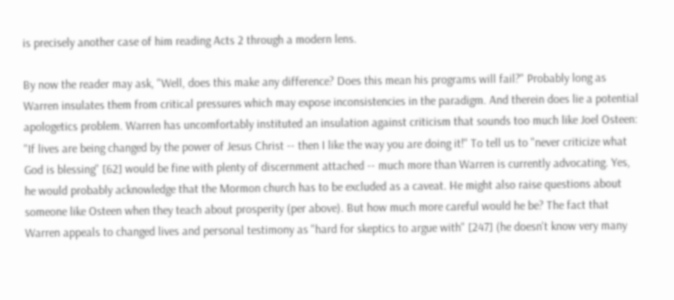is precisely another case of him reading Acts 2 through a modern lens.

By now the reader may ask, "Well, does this make any difference? Does this mean his programs will fail?" Probably long as Warren insulates them from critical pressures which may expose inconsistencies in the paradigm. And therein does lie a potential apologetics problem. Warren has uncomfortably instituted an insulation against criticism that sounds too much like Joel Osteen: "If lives are being changed by the power of Jesus Christ -- then I like the way you are doing it!" To tell us to "never criticize what God is blessing" [62] would be fine with plenty of discernment attached -- much more than Warren is currently advocating. Yes, he would probably acknowledge that the Mormon church has to be excluded as a caveat. He might also raise questions about someone like Osteen when they teach about prosperity (per above). But how much more careful would he be? The fact that Warren appeals to changed lives and personal testimony as "hard for skeptics to argue with" [247] (he doesn't know very many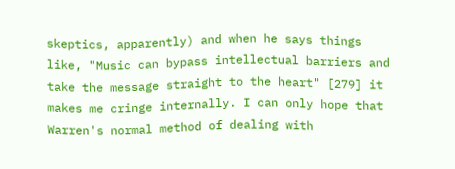skeptics, apparently) and when he says things like, "Music can bypass intellectual barriers and take the message straight to the heart" [279] it makes me cringe internally. I can only hope that Warren's normal method of dealing with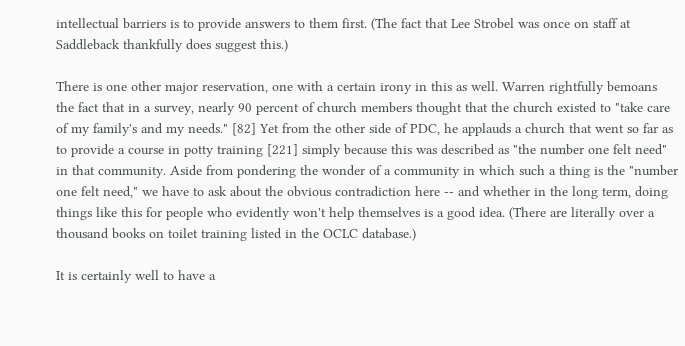intellectual barriers is to provide answers to them first. (The fact that Lee Strobel was once on staff at Saddleback thankfully does suggest this.)

There is one other major reservation, one with a certain irony in this as well. Warren rightfully bemoans the fact that in a survey, nearly 90 percent of church members thought that the church existed to "take care of my family's and my needs." [82] Yet from the other side of PDC, he applauds a church that went so far as to provide a course in potty training [221] simply because this was described as "the number one felt need" in that community. Aside from pondering the wonder of a community in which such a thing is the "number one felt need," we have to ask about the obvious contradiction here -- and whether in the long term, doing things like this for people who evidently won't help themselves is a good idea. (There are literally over a thousand books on toilet training listed in the OCLC database.)

It is certainly well to have a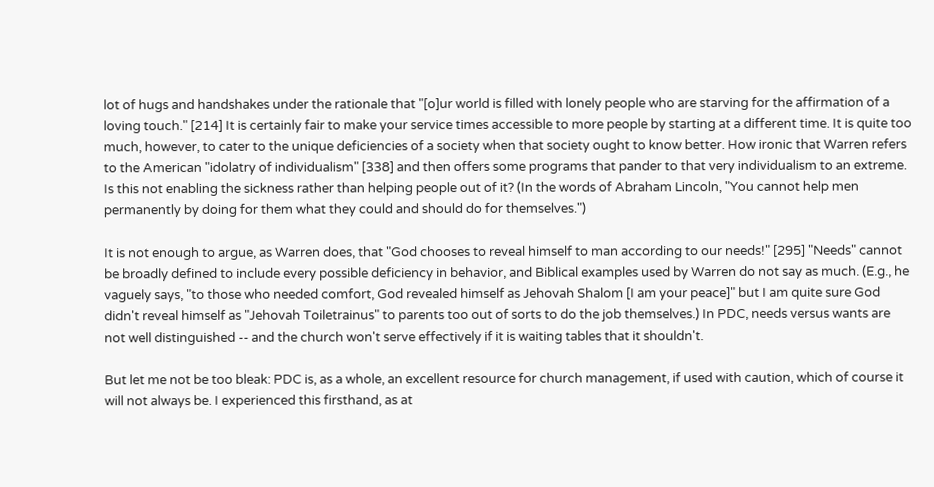lot of hugs and handshakes under the rationale that "[o]ur world is filled with lonely people who are starving for the affirmation of a loving touch." [214] It is certainly fair to make your service times accessible to more people by starting at a different time. It is quite too much, however, to cater to the unique deficiencies of a society when that society ought to know better. How ironic that Warren refers to the American "idolatry of individualism" [338] and then offers some programs that pander to that very individualism to an extreme. Is this not enabling the sickness rather than helping people out of it? (In the words of Abraham Lincoln, "You cannot help men permanently by doing for them what they could and should do for themselves.")

It is not enough to argue, as Warren does, that "God chooses to reveal himself to man according to our needs!" [295] "Needs" cannot be broadly defined to include every possible deficiency in behavior, and Biblical examples used by Warren do not say as much. (E.g., he vaguely says, "to those who needed comfort, God revealed himself as Jehovah Shalom [I am your peace]" but I am quite sure God didn't reveal himself as "Jehovah Toiletrainus" to parents too out of sorts to do the job themselves.) In PDC, needs versus wants are not well distinguished -- and the church won't serve effectively if it is waiting tables that it shouldn't.

But let me not be too bleak: PDC is, as a whole, an excellent resource for church management, if used with caution, which of course it will not always be. I experienced this firsthand, as at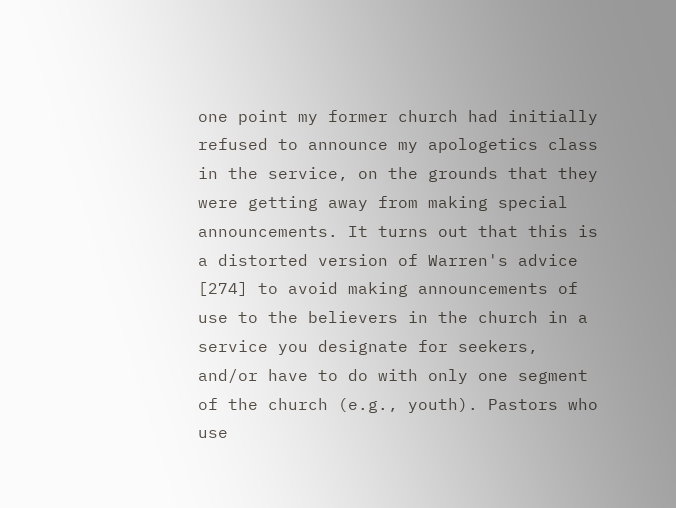one point my former church had initially refused to announce my apologetics class in the service, on the grounds that they were getting away from making special announcements. It turns out that this is a distorted version of Warren's advice [274] to avoid making announcements of use to the believers in the church in a service you designate for seekers, and/or have to do with only one segment of the church (e.g., youth). Pastors who use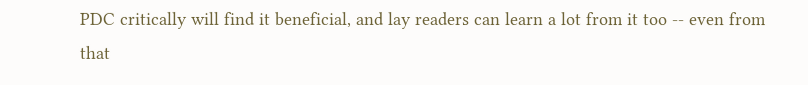PDC critically will find it beneficial, and lay readers can learn a lot from it too -- even from that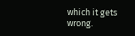which it gets wrong.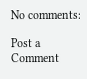No comments:

Post a Comment